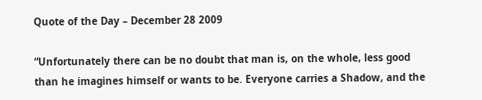Quote of the Day – December 28 2009

“Unfortunately there can be no doubt that man is, on the whole, less good than he imagines himself or wants to be. Everyone carries a Shadow, and the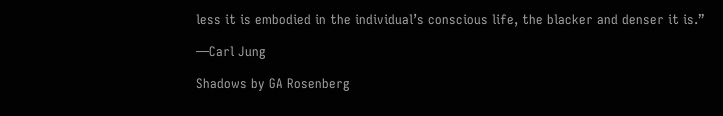less it is embodied in the individual’s conscious life, the blacker and denser it is.”

—Carl Jung

Shadows by GA Rosenberg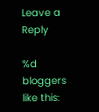Leave a Reply

%d bloggers like this: